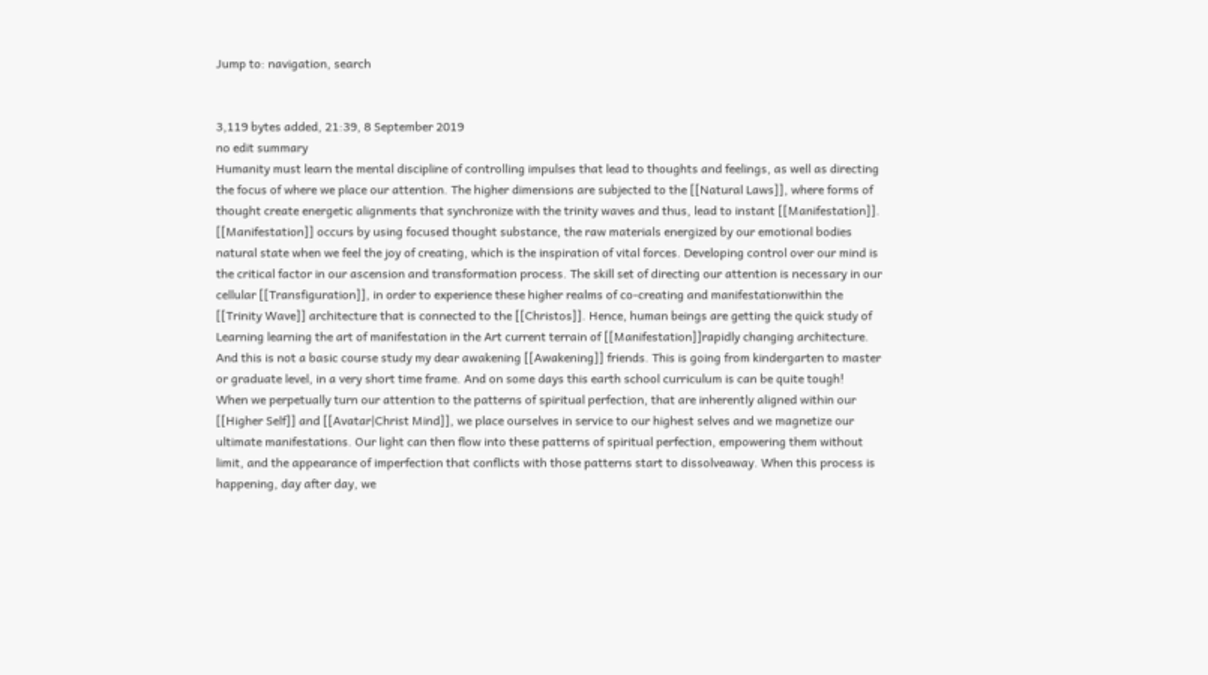Jump to: navigation, search


3,119 bytes added, 21:39, 8 September 2019
no edit summary
Humanity must learn the mental discipline of controlling impulses that lead to thoughts and feelings, as well as directing the focus of where we place our attention. The higher dimensions are subjected to the [[Natural Laws]], where forms of thought create energetic alignments that synchronize with the trinity waves and thus, lead to instant [[Manifestation]].
[[Manifestation]] occurs by using focused thought substance, the raw materials energized by our emotional bodies natural state when we feel the joy of creating, which is the inspiration of vital forces. Developing control over our mind is the critical factor in our ascension and transformation process. The skill set of directing our attention is necessary in our cellular [[Transfiguration]], in order to experience these higher realms of co-creating and manifestationwithin the [[Trinity Wave]] architecture that is connected to the [[Christos]]. Hence, human beings are getting the quick study of Learning learning the art of manifestation in the Art current terrain of [[Manifestation]]rapidly changing architecture. And this is not a basic course study my dear awakening [[Awakening]] friends. This is going from kindergarten to master or graduate level, in a very short time frame. And on some days this earth school curriculum is can be quite tough!
When we perpetually turn our attention to the patterns of spiritual perfection, that are inherently aligned within our [[Higher Self]] and [[Avatar|Christ Mind]], we place ourselves in service to our highest selves and we magnetize our ultimate manifestations. Our light can then flow into these patterns of spiritual perfection, empowering them without limit, and the appearance of imperfection that conflicts with those patterns start to dissolveaway. When this process is happening, day after day, we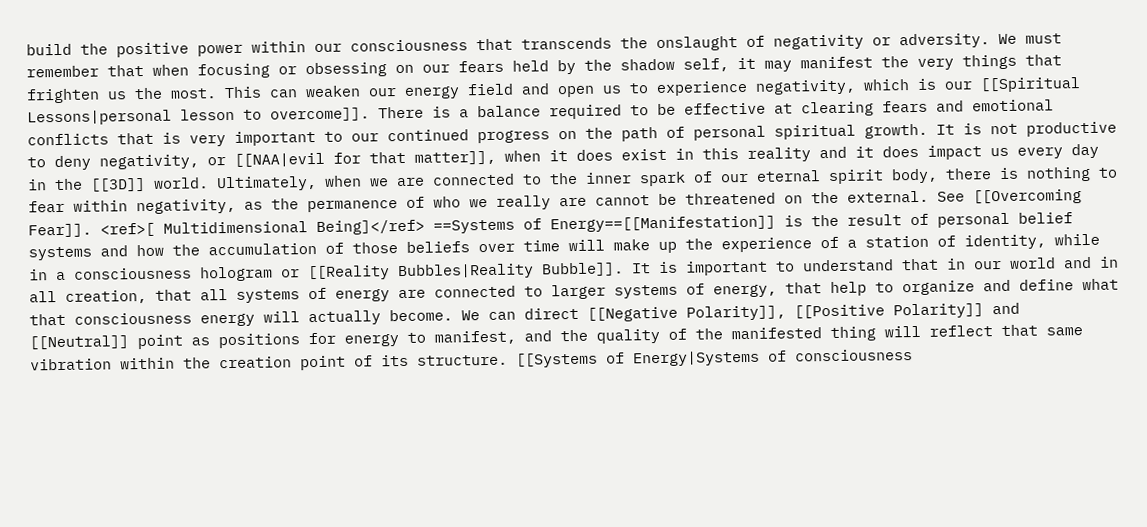build the positive power within our consciousness that transcends the onslaught of negativity or adversity. We must remember that when focusing or obsessing on our fears held by the shadow self, it may manifest the very things that frighten us the most. This can weaken our energy field and open us to experience negativity, which is our [[Spiritual Lessons|personal lesson to overcome]]. There is a balance required to be effective at clearing fears and emotional conflicts that is very important to our continued progress on the path of personal spiritual growth. It is not productive to deny negativity, or [[NAA|evil for that matter]], when it does exist in this reality and it does impact us every day in the [[3D]] world. Ultimately, when we are connected to the inner spark of our eternal spirit body, there is nothing to fear within negativity, as the permanence of who we really are cannot be threatened on the external. See [[Overcoming Fear]]. <ref>[ Multidimensional Being]</ref> ==Systems of Energy==[[Manifestation]] is the result of personal belief systems and how the accumulation of those beliefs over time will make up the experience of a station of identity, while in a consciousness hologram or [[Reality Bubbles|Reality Bubble]]. It is important to understand that in our world and in all creation, that all systems of energy are connected to larger systems of energy, that help to organize and define what that consciousness energy will actually become. We can direct [[Negative Polarity]], [[Positive Polarity]] and [[Neutral]] point as positions for energy to manifest, and the quality of the manifested thing will reflect that same vibration within the creation point of its structure. [[Systems of Energy|Systems of consciousness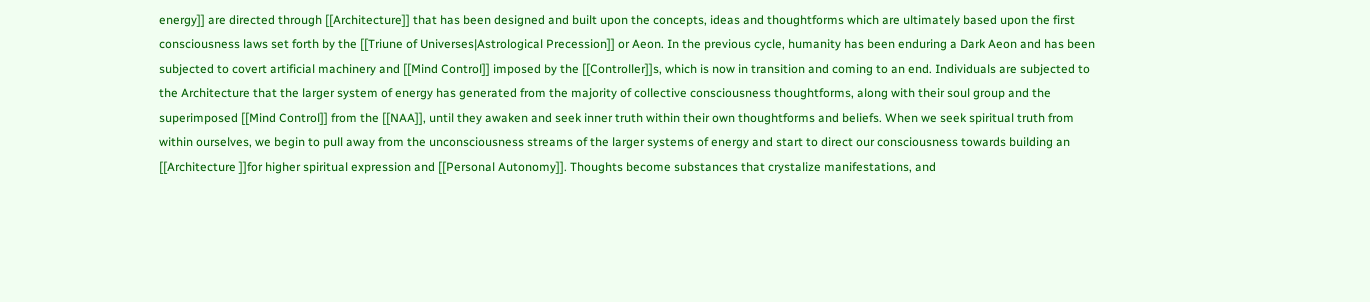energy]] are directed through [[Architecture]] that has been designed and built upon the concepts, ideas and thoughtforms which are ultimately based upon the first consciousness laws set forth by the [[Triune of Universes|Astrological Precession]] or Aeon. In the previous cycle, humanity has been enduring a Dark Aeon and has been subjected to covert artificial machinery and [[Mind Control]] imposed by the [[Controller]]s, which is now in transition and coming to an end. Individuals are subjected to the Architecture that the larger system of energy has generated from the majority of collective consciousness thoughtforms, along with their soul group and the superimposed [[Mind Control]] from the [[NAA]], until they awaken and seek inner truth within their own thoughtforms and beliefs. When we seek spiritual truth from within ourselves, we begin to pull away from the unconsciousness streams of the larger systems of energy and start to direct our consciousness towards building an [[Architecture ]]for higher spiritual expression and [[Personal Autonomy]]. Thoughts become substances that crystalize manifestations, and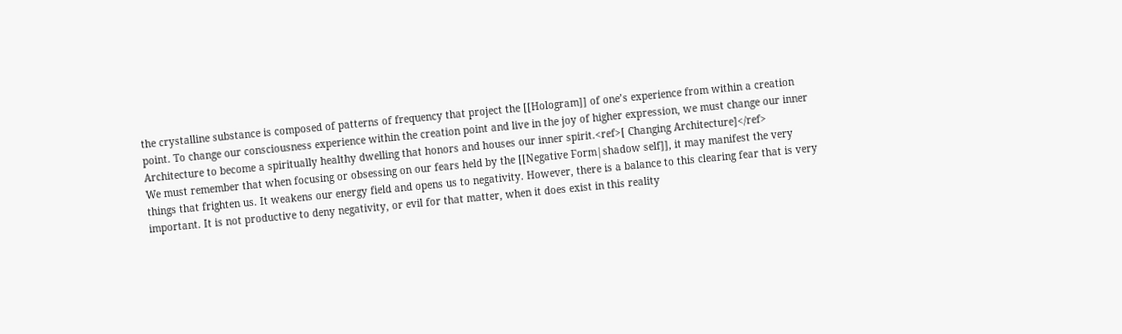the crystalline substance is composed of patterns of frequency that project the [[Hologram]] of one’s experience from within a creation point. To change our consciousness experience within the creation point and live in the joy of higher expression, we must change our inner Architecture to become a spiritually healthy dwelling that honors and houses our inner spirit.<ref>[ Changing Architecture]</ref>
We must remember that when focusing or obsessing on our fears held by the [[Negative Form|shadow self]], it may manifest the very things that frighten us. It weakens our energy field and opens us to negativity. However, there is a balance to this clearing fear that is very important. It is not productive to deny negativity, or evil for that matter, when it does exist in this reality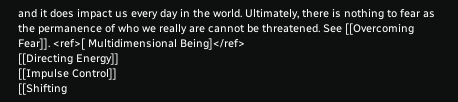and it does impact us every day in the world. Ultimately, there is nothing to fear as the permanence of who we really are cannot be threatened. See [[Overcoming Fear]]. <ref>[ Multidimensional Being]</ref>
[[Directing Energy]]
[[Impulse Control]]
[[Shifting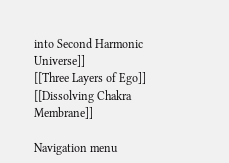into Second Harmonic Universe]]
[[Three Layers of Ego]]
[[Dissolving Chakra Membrane]]

Navigation menu